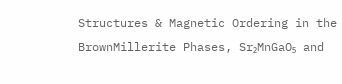Structures & Magnetic Ordering in the BrownMillerite Phases, Sr₂MnGaO₅ and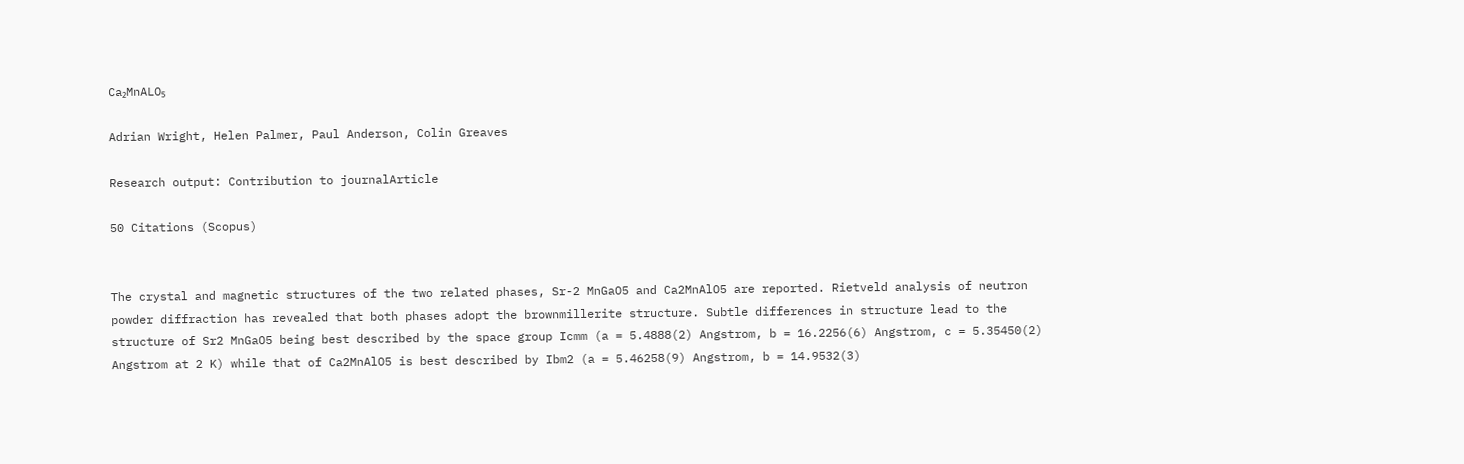Ca₂MnALO₅

Adrian Wright, Helen Palmer, Paul Anderson, Colin Greaves

Research output: Contribution to journalArticle

50 Citations (Scopus)


The crystal and magnetic structures of the two related phases, Sr-2 MnGaO5 and Ca2MnAlO5 are reported. Rietveld analysis of neutron powder diffraction has revealed that both phases adopt the brownmillerite structure. Subtle differences in structure lead to the structure of Sr2 MnGaO5 being best described by the space group Icmm (a = 5.4888(2) Angstrom, b = 16.2256(6) Angstrom, c = 5.35450(2) Angstrom at 2 K) while that of Ca2MnAlO5 is best described by Ibm2 (a = 5.46258(9) Angstrom, b = 14.9532(3)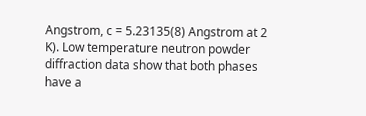Angstrom, c = 5.23135(8) Angstrom at 2 K). Low temperature neutron powder diffraction data show that both phases have a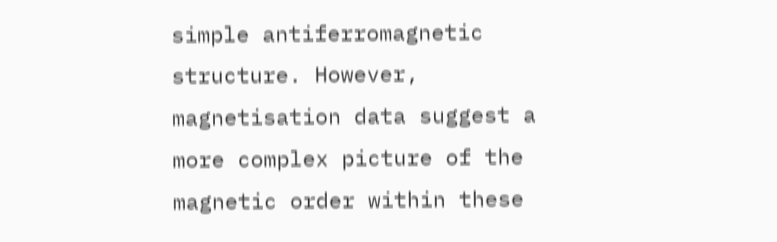simple antiferromagnetic structure. However, magnetisation data suggest a more complex picture of the magnetic order within these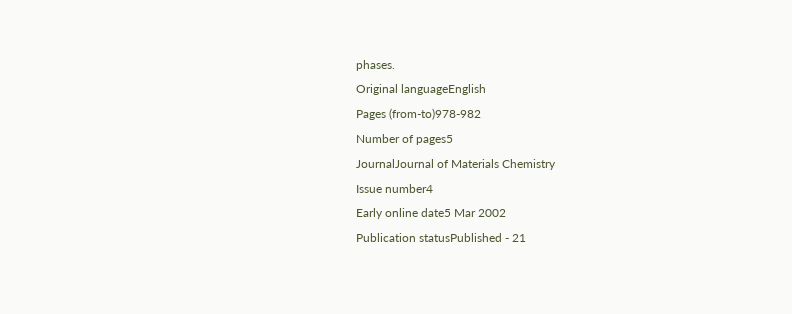phases.
Original languageEnglish
Pages (from-to)978-982
Number of pages5
JournalJournal of Materials Chemistry
Issue number4
Early online date5 Mar 2002
Publication statusPublished - 21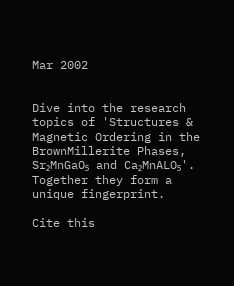Mar 2002


Dive into the research topics of 'Structures & Magnetic Ordering in the BrownMillerite Phases, Sr₂MnGaO₅ and Ca₂MnALO₅'. Together they form a unique fingerprint.

Cite this